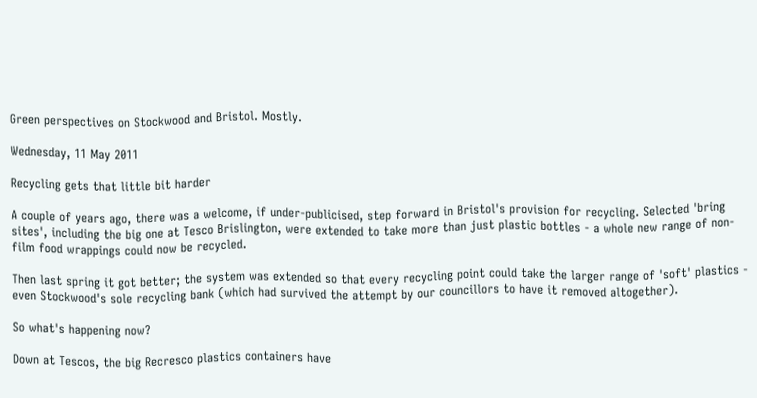Green perspectives on Stockwood and Bristol. Mostly.

Wednesday, 11 May 2011

Recycling gets that little bit harder

A couple of years ago, there was a welcome, if under-publicised, step forward in Bristol's provision for recycling. Selected 'bring sites', including the big one at Tesco Brislington, were extended to take more than just plastic bottles - a whole new range of non-film food wrappings could now be recycled.

Then last spring it got better; the system was extended so that every recycling point could take the larger range of 'soft' plastics - even Stockwood's sole recycling bank (which had survived the attempt by our councillors to have it removed altogether).

So what's happening now?

Down at Tescos, the big Recresco plastics containers have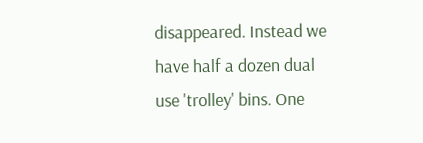disappeared. Instead we have half a dozen dual use 'trolley' bins. One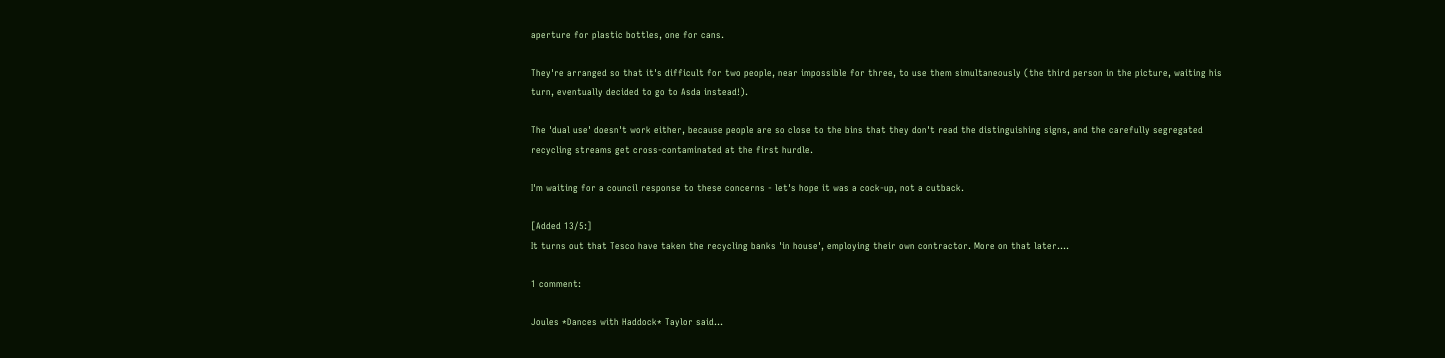aperture for plastic bottles, one for cans.

They're arranged so that it's difficult for two people, near impossible for three, to use them simultaneously (the third person in the picture, waiting his turn, eventually decided to go to Asda instead!).

The 'dual use' doesn't work either, because people are so close to the bins that they don't read the distinguishing signs, and the carefully segregated recycling streams get cross-contaminated at the first hurdle.

I'm waiting for a council response to these concerns - let's hope it was a cock-up, not a cutback.

[Added 13/5:]
It turns out that Tesco have taken the recycling banks 'in house', employing their own contractor. More on that later....

1 comment:

Joules *Dances with Haddock* Taylor said...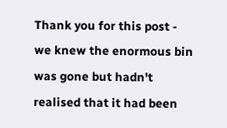Thank you for this post - we knew the enormous bin was gone but hadn't realised that it had been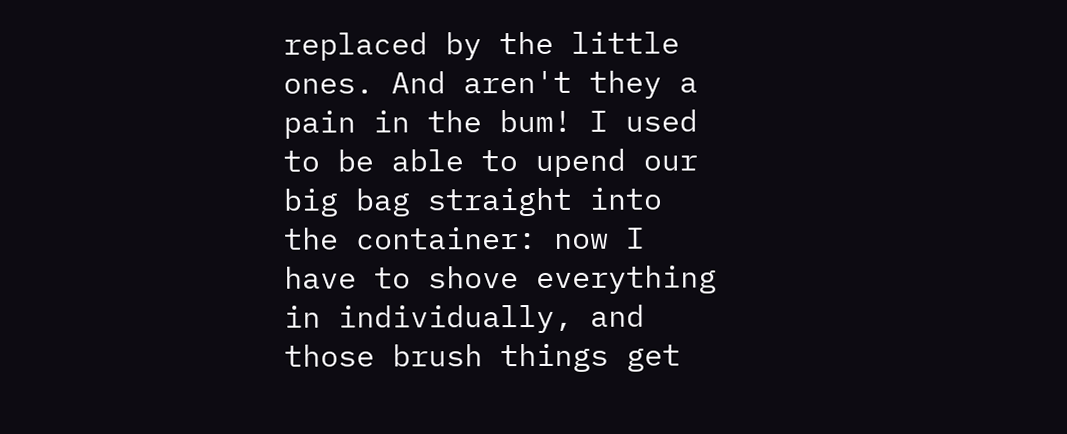replaced by the little ones. And aren't they a pain in the bum! I used to be able to upend our big bag straight into the container: now I have to shove everything in individually, and those brush things get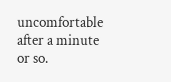uncomfortable after a minute or so.